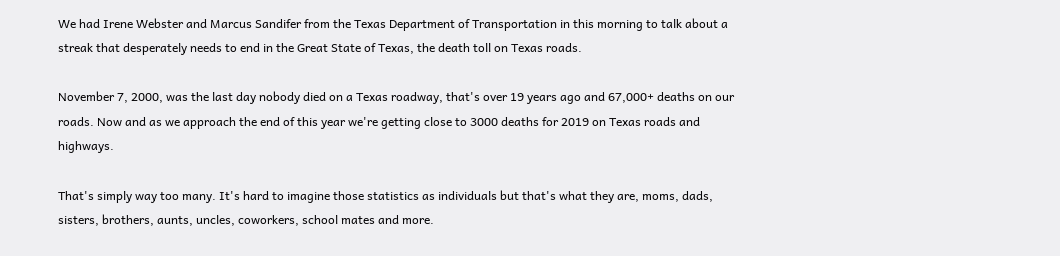We had Irene Webster and Marcus Sandifer from the Texas Department of Transportation in this morning to talk about a streak that desperately needs to end in the Great State of Texas, the death toll on Texas roads.

November 7, 2000, was the last day nobody died on a Texas roadway, that's over 19 years ago and 67,000+ deaths on our roads. Now and as we approach the end of this year we're getting close to 3000 deaths for 2019 on Texas roads and highways.

That's simply way too many. It's hard to imagine those statistics as individuals but that's what they are, moms, dads, sisters, brothers, aunts, uncles, coworkers, school mates and more.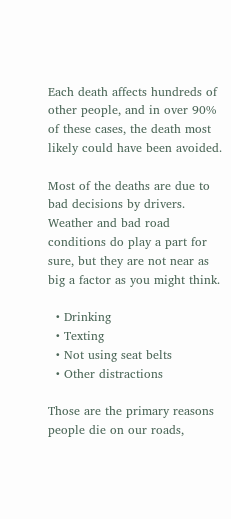Each death affects hundreds of other people, and in over 90% of these cases, the death most likely could have been avoided.

Most of the deaths are due to bad decisions by drivers. Weather and bad road conditions do play a part for sure, but they are not near as big a factor as you might think.

  • Drinking
  • Texting
  • Not using seat belts
  • Other distractions

Those are the primary reasons people die on our roads,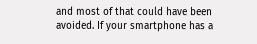and most of that could have been avoided. If your smartphone has a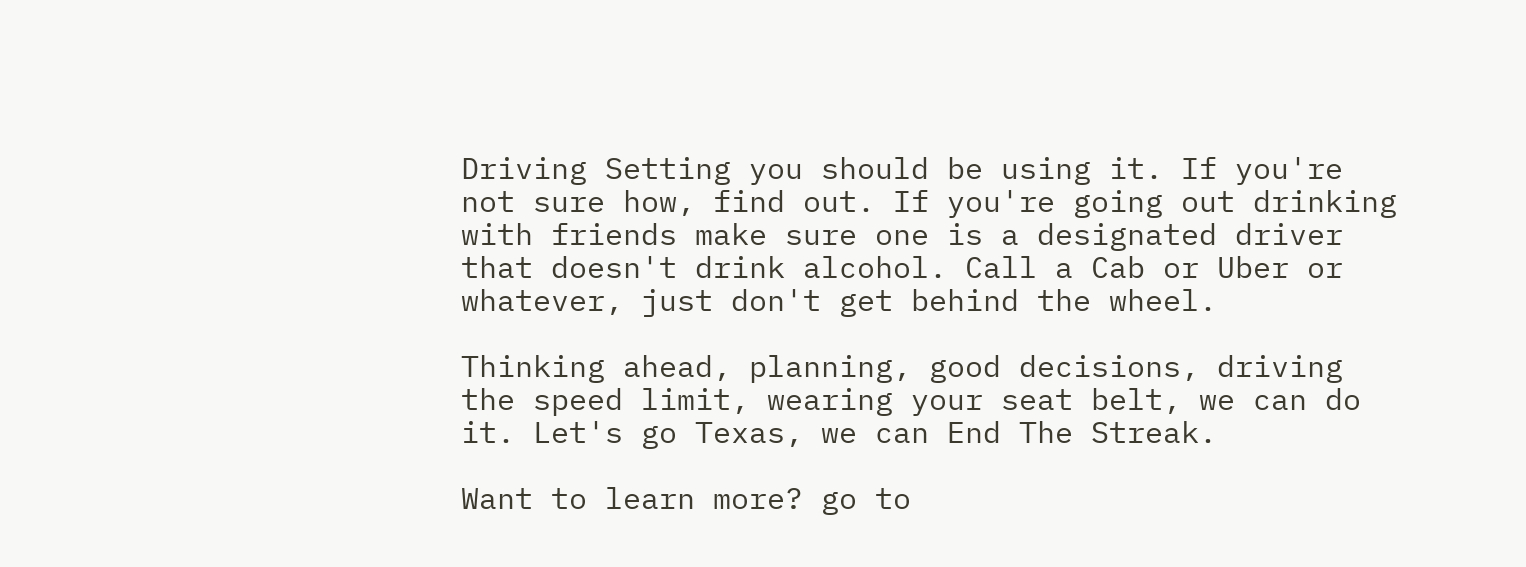Driving Setting you should be using it. If you're not sure how, find out. If you're going out drinking with friends make sure one is a designated driver that doesn't drink alcohol. Call a Cab or Uber or whatever, just don't get behind the wheel.

Thinking ahead, planning, good decisions, driving the speed limit, wearing your seat belt, we can do it. Let's go Texas, we can End The Streak.

Want to learn more? go to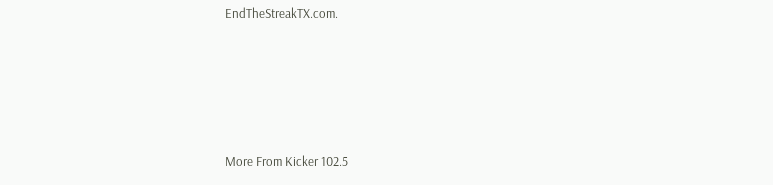EndTheStreakTX.com.





More From Kicker 102.5